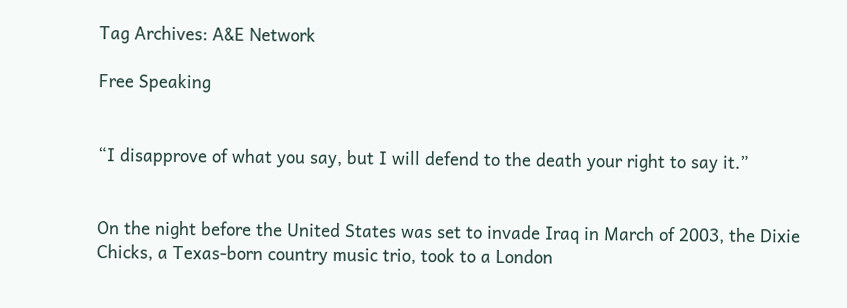Tag Archives: A&E Network

Free Speaking


“I disapprove of what you say, but I will defend to the death your right to say it.”


On the night before the United States was set to invade Iraq in March of 2003, the Dixie Chicks, a Texas-born country music trio, took to a London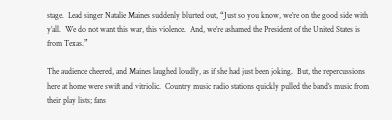stage.  Lead singer Natalie Maines suddenly blurted out, “Just so you know, we’re on the good side with y’all.  We do not want this war, this violence.  And, we’re ashamed the President of the United States is from Texas.”

The audience cheered, and Maines laughed loudly, as if she had just been joking.  But, the repercussions here at home were swift and vitriolic.  Country music radio stations quickly pulled the band’s music from their play lists; fans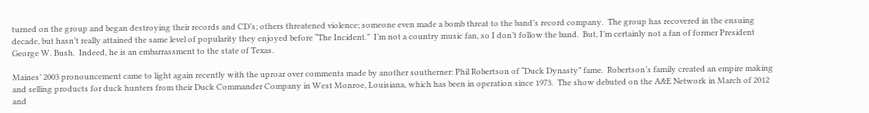turned on the group and began destroying their records and CD’s; others threatened violence; someone even made a bomb threat to the band’s record company.  The group has recovered in the ensuing decade, but hasn’t really attained the same level of popularity they enjoyed before “The Incident.”  I’m not a country music fan, so I don’t follow the band.  But, I’m certainly not a fan of former President George W. Bush.  Indeed, he is an embarrassment to the state of Texas.

Maines’ 2003 pronouncement came to light again recently with the uproar over comments made by another southerner: Phil Robertson of “Duck Dynasty” fame.  Robertson’s family created an empire making and selling products for duck hunters from their Duck Commander Company in West Monroe, Louisiana, which has been in operation since 1973.  The show debuted on the A&E Network in March of 2012 and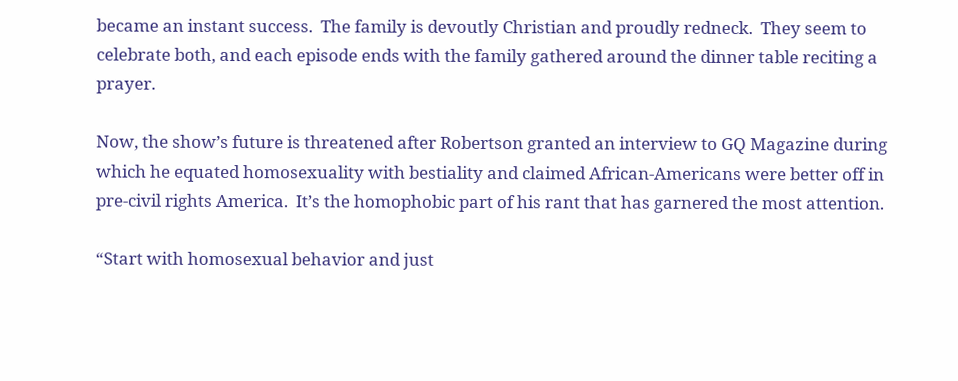became an instant success.  The family is devoutly Christian and proudly redneck.  They seem to celebrate both, and each episode ends with the family gathered around the dinner table reciting a prayer.

Now, the show’s future is threatened after Robertson granted an interview to GQ Magazine during which he equated homosexuality with bestiality and claimed African-Americans were better off in pre-civil rights America.  It’s the homophobic part of his rant that has garnered the most attention.

“Start with homosexual behavior and just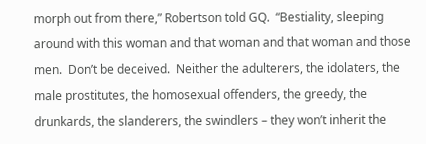morph out from there,” Robertson told GQ.  “Bestiality, sleeping around with this woman and that woman and that woman and those men.  Don’t be deceived.  Neither the adulterers, the idolaters, the male prostitutes, the homosexual offenders, the greedy, the drunkards, the slanderers, the swindlers – they won’t inherit the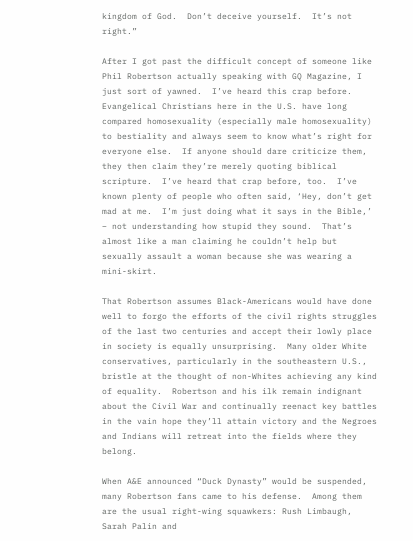kingdom of God.  Don’t deceive yourself.  It’s not right.”

After I got past the difficult concept of someone like Phil Robertson actually speaking with GQ Magazine, I just sort of yawned.  I’ve heard this crap before.  Evangelical Christians here in the U.S. have long compared homosexuality (especially male homosexuality) to bestiality and always seem to know what’s right for everyone else.  If anyone should dare criticize them, they then claim they’re merely quoting biblical scripture.  I’ve heard that crap before, too.  I’ve known plenty of people who often said, ‘Hey, don’t get mad at me.  I’m just doing what it says in the Bible,’ – not understanding how stupid they sound.  That’s almost like a man claiming he couldn’t help but sexually assault a woman because she was wearing a mini-skirt.

That Robertson assumes Black-Americans would have done well to forgo the efforts of the civil rights struggles of the last two centuries and accept their lowly place in society is equally unsurprising.  Many older White conservatives, particularly in the southeastern U.S., bristle at the thought of non-Whites achieving any kind of equality.  Robertson and his ilk remain indignant about the Civil War and continually reenact key battles in the vain hope they’ll attain victory and the Negroes and Indians will retreat into the fields where they belong.

When A&E announced “Duck Dynasty” would be suspended, many Robertson fans came to his defense.  Among them are the usual right-wing squawkers: Rush Limbaugh, Sarah Palin and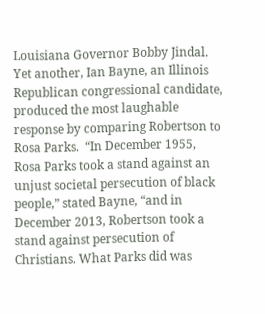Louisiana Governor Bobby Jindal.  Yet another, Ian Bayne, an Illinois Republican congressional candidate, produced the most laughable response by comparing Robertson to Rosa Parks.  “In December 1955, Rosa Parks took a stand against an unjust societal persecution of black people,” stated Bayne, “and in December 2013, Robertson took a stand against persecution of Christians. What Parks did was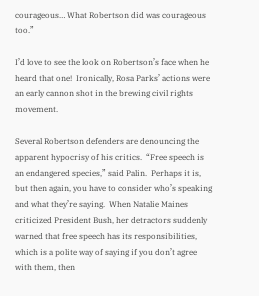courageous… What Robertson did was courageous too.”

I’d love to see the look on Robertson’s face when he heard that one!  Ironically, Rosa Parks’ actions were an early cannon shot in the brewing civil rights movement.

Several Robertson defenders are denouncing the apparent hypocrisy of his critics.  “Free speech is an endangered species,” said Palin.  Perhaps it is, but then again, you have to consider who’s speaking and what they’re saying.  When Natalie Maines criticized President Bush, her detractors suddenly warned that free speech has its responsibilities, which is a polite way of saying if you don’t agree with them, then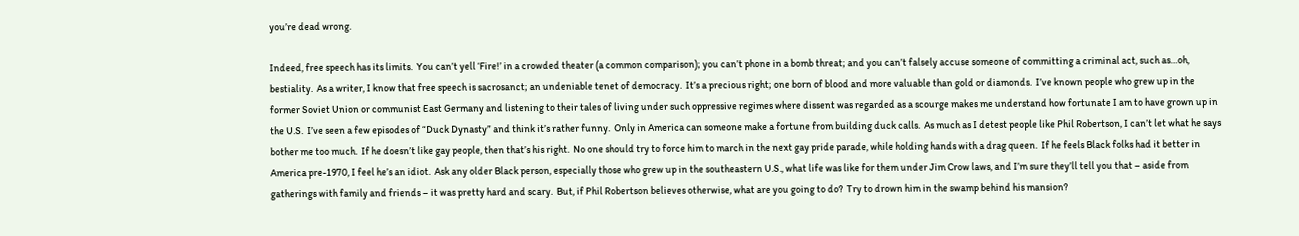you’re dead wrong.

Indeed, free speech has its limits.  You can’t yell ‘Fire!’ in a crowded theater (a common comparison); you can’t phone in a bomb threat; and you can’t falsely accuse someone of committing a criminal act, such as…oh, bestiality.  As a writer, I know that free speech is sacrosanct; an undeniable tenet of democracy.  It’s a precious right; one born of blood and more valuable than gold or diamonds.  I’ve known people who grew up in the former Soviet Union or communist East Germany and listening to their tales of living under such oppressive regimes where dissent was regarded as a scourge makes me understand how fortunate I am to have grown up in the U.S.  I’ve seen a few episodes of “Duck Dynasty” and think it’s rather funny.  Only in America can someone make a fortune from building duck calls.  As much as I detest people like Phil Robertson, I can’t let what he says bother me too much.  If he doesn’t like gay people, then that’s his right.  No one should try to force him to march in the next gay pride parade, while holding hands with a drag queen.  If he feels Black folks had it better in America pre-1970, I feel he’s an idiot.  Ask any older Black person, especially those who grew up in the southeastern U.S., what life was like for them under Jim Crow laws, and I’m sure they’ll tell you that – aside from gatherings with family and friends – it was pretty hard and scary.  But, if Phil Robertson believes otherwise, what are you going to do?  Try to drown him in the swamp behind his mansion?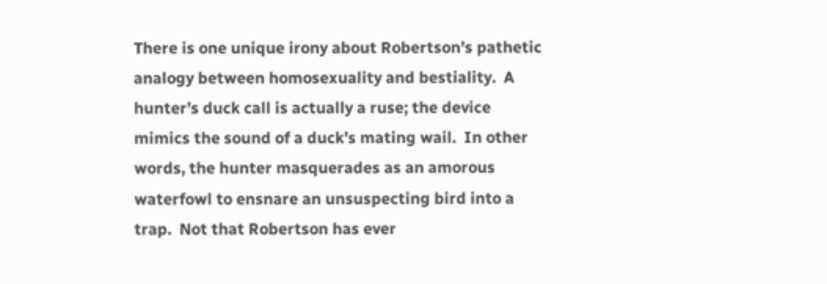There is one unique irony about Robertson’s pathetic analogy between homosexuality and bestiality.  A hunter’s duck call is actually a ruse; the device mimics the sound of a duck’s mating wail.  In other words, the hunter masquerades as an amorous waterfowl to ensnare an unsuspecting bird into a trap.  Not that Robertson has ever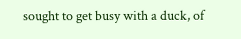sought to get busy with a duck, of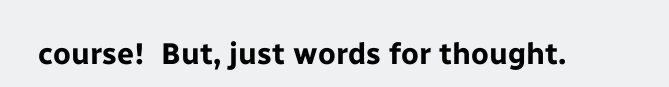course!  But, just words for thought.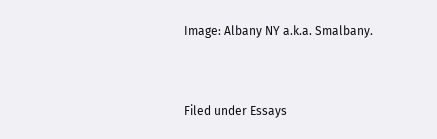Image: Albany NY a.k.a. Smalbany.


Filed under Essays